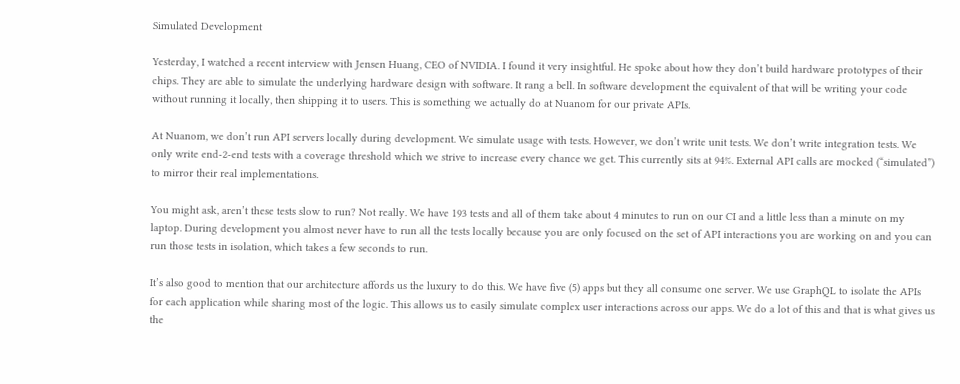Simulated Development

Yesterday, I watched a recent interview with Jensen Huang, CEO of NVIDIA. I found it very insightful. He spoke about how they don’t build hardware prototypes of their chips. They are able to simulate the underlying hardware design with software. It rang a bell. In software development the equivalent of that will be writing your code without running it locally, then shipping it to users. This is something we actually do at Nuanom for our private APIs.

At Nuanom, we don’t run API servers locally during development. We simulate usage with tests. However, we don’t write unit tests. We don’t write integration tests. We only write end-2-end tests with a coverage threshold which we strive to increase every chance we get. This currently sits at 94%. External API calls are mocked (“simulated”) to mirror their real implementations.

You might ask, aren’t these tests slow to run? Not really. We have 193 tests and all of them take about 4 minutes to run on our CI and a little less than a minute on my laptop. During development you almost never have to run all the tests locally because you are only focused on the set of API interactions you are working on and you can run those tests in isolation, which takes a few seconds to run.

It’s also good to mention that our architecture affords us the luxury to do this. We have five (5) apps but they all consume one server. We use GraphQL to isolate the APIs for each application while sharing most of the logic. This allows us to easily simulate complex user interactions across our apps. We do a lot of this and that is what gives us the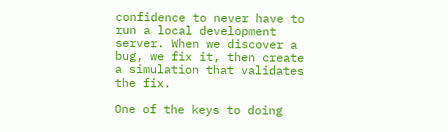confidence to never have to run a local development server. When we discover a bug, we fix it, then create a simulation that validates the fix.

One of the keys to doing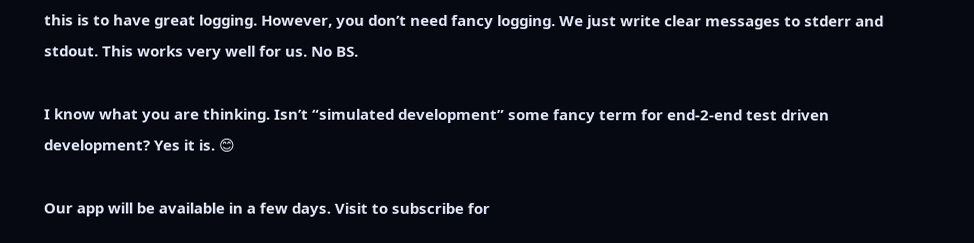this is to have great logging. However, you don’t need fancy logging. We just write clear messages to stderr and stdout. This works very well for us. No BS.

I know what you are thinking. Isn’t “simulated development” some fancy term for end-2-end test driven development? Yes it is. 😊

Our app will be available in a few days. Visit to subscribe for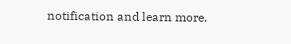notification and learn more.